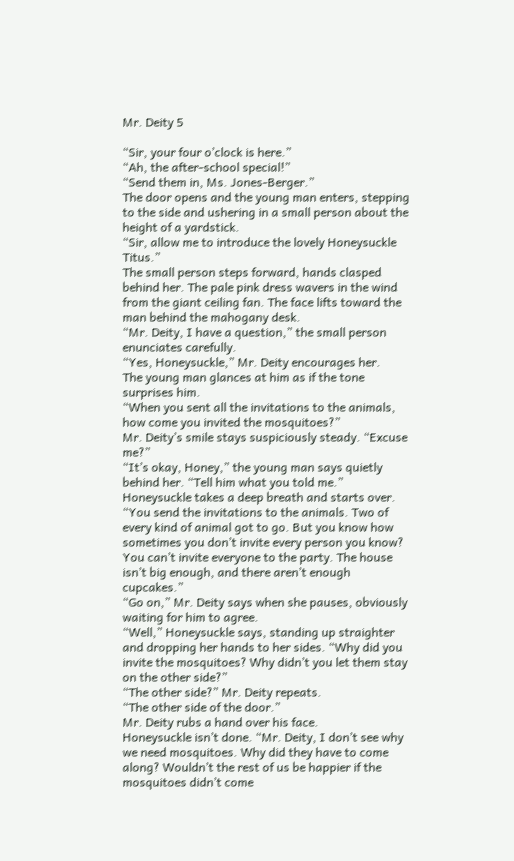Mr. Deity 5

“Sir, your four o’clock is here.”
“Ah, the after-school special!”
“Send them in, Ms. Jones-Berger.”
The door opens and the young man enters, stepping to the side and ushering in a small person about the height of a yardstick.
“Sir, allow me to introduce the lovely Honeysuckle Titus.”
The small person steps forward, hands clasped behind her. The pale pink dress wavers in the wind from the giant ceiling fan. The face lifts toward the man behind the mahogany desk.
“Mr. Deity, I have a question,” the small person enunciates carefully.
“Yes, Honeysuckle,” Mr. Deity encourages her.
The young man glances at him as if the tone surprises him.
“When you sent all the invitations to the animals, how come you invited the mosquitoes?”
Mr. Deity’s smile stays suspiciously steady. “Excuse me?”
“It’s okay, Honey,” the young man says quietly behind her. “Tell him what you told me.”
Honeysuckle takes a deep breath and starts over. “You send the invitations to the animals. Two of every kind of animal got to go. But you know how sometimes you don’t invite every person you know? You can’t invite everyone to the party. The house isn’t big enough, and there aren’t enough cupcakes.”
“Go on,” Mr. Deity says when she pauses, obviously waiting for him to agree.
“Well,” Honeysuckle says, standing up straighter and dropping her hands to her sides. “Why did you invite the mosquitoes? Why didn’t you let them stay on the other side?”
“The other side?” Mr. Deity repeats.
“The other side of the door.”
Mr. Deity rubs a hand over his face.
Honeysuckle isn’t done. “Mr. Deity, I don’t see why we need mosquitoes. Why did they have to come along? Wouldn’t the rest of us be happier if the mosquitoes didn’t come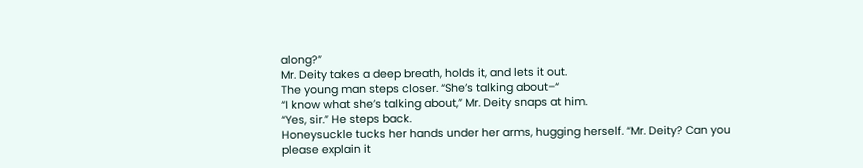along?”
Mr. Deity takes a deep breath, holds it, and lets it out.
The young man steps closer. “She’s talking about–“
“I know what she’s talking about,” Mr. Deity snaps at him.
“Yes, sir.” He steps back.
Honeysuckle tucks her hands under her arms, hugging herself. “Mr. Deity? Can you please explain it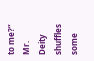to me?”
Mr. Deity shuffles some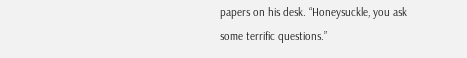papers on his desk. “Honeysuckle, you ask some terrific questions.”